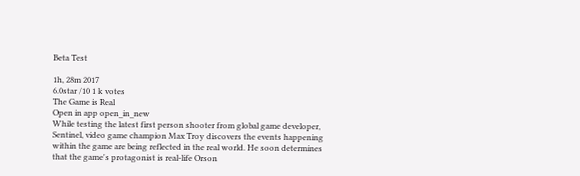Beta Test

1h, 28m 2017
6.0star /10 1 k votes
The Game is Real
Open in app open_in_new
While testing the latest first person shooter from global game developer, Sentinel, video game champion Max Troy discovers the events happening within the game are being reflected in the real world. He soon determines that the game's protagonist is real-life Orson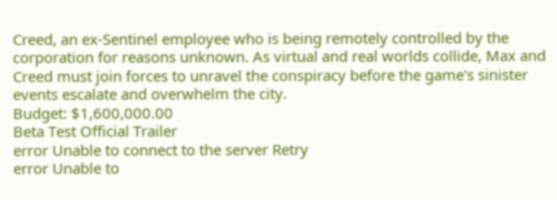Creed, an ex-Sentinel employee who is being remotely controlled by the corporation for reasons unknown. As virtual and real worlds collide, Max and Creed must join forces to unravel the conspiracy before the game's sinister events escalate and overwhelm the city.
Budget: $1,600,000.00
Beta Test Official Trailer
error Unable to connect to the server Retry
error Unable to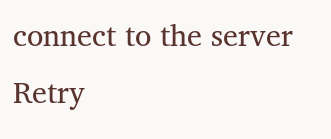connect to the server Retry